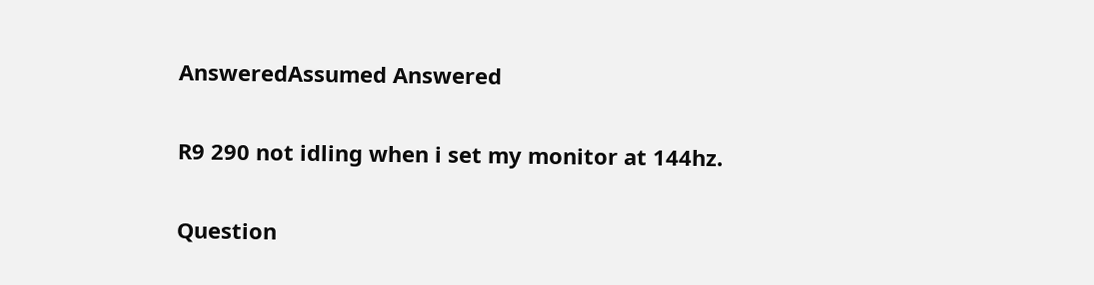AnsweredAssumed Answered

R9 290 not idling when i set my monitor at 144hz.

Question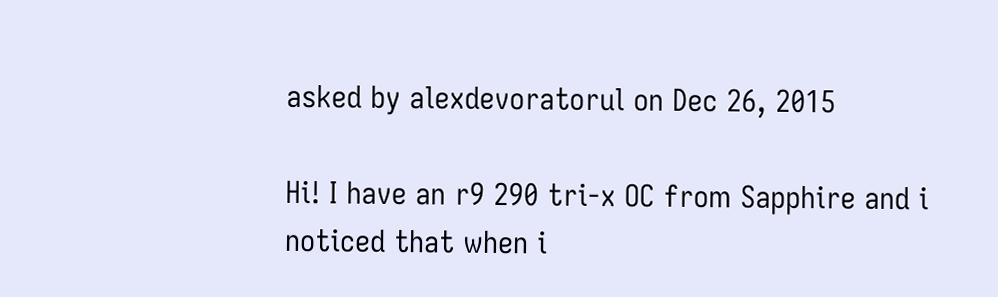asked by alexdevoratorul on Dec 26, 2015

Hi! I have an r9 290 tri-x OC from Sapphire and i noticed that when i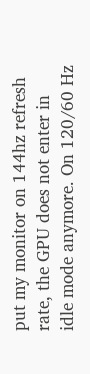put my monitor on 144hz refresh rate, the GPU does not enter in idle mode anymore. On 120/60 Hz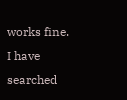works fine. I have searched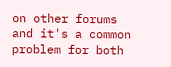on other forums and it's a common problem for both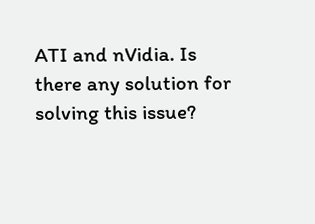ATI and nVidia. Is there any solution for solving this issue?